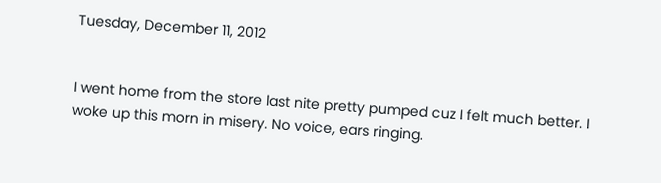Tuesday, December 11, 2012


I went home from the store last nite pretty pumped cuz I felt much better. I woke up this morn in misery. No voice, ears ringing.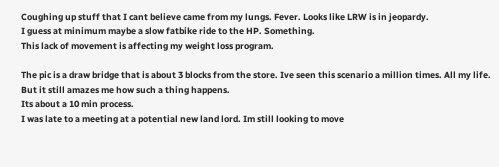Coughing up stuff that I cant believe came from my lungs. Fever. Looks like LRW is in jeopardy.
I guess at minimum maybe a slow fatbike ride to the HP. Something.
This lack of movement is affecting my weight loss program.

The pic is a draw bridge that is about 3 blocks from the store. Ive seen this scenario a million times. All my life. But it still amazes me how such a thing happens.
Its about a 10 min process.
I was late to a meeting at a potential new land lord. Im still looking to move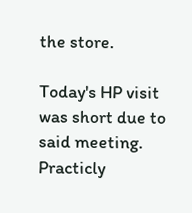the store.

Today's HP visit was short due to said meeting. Practicly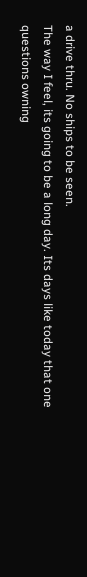a drive thru. No ships to be seen.
The way I feel, its going to be a long day. Its days like today that one questions owning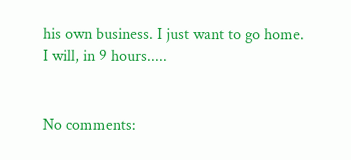his own business. I just want to go home.
I will, in 9 hours.....


No comments: